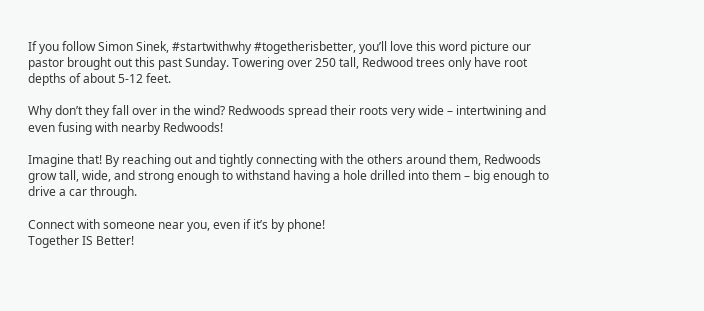If you follow Simon Sinek, #startwithwhy #togetherisbetter, you’ll love this word picture our pastor brought out this past Sunday. Towering over 250 tall, Redwood trees only have root depths of about 5-12 feet.

Why don’t they fall over in the wind? Redwoods spread their roots very wide – intertwining and even fusing with nearby Redwoods!

Imagine that! By reaching out and tightly connecting with the others around them, Redwoods grow tall, wide, and strong enough to withstand having a hole drilled into them – big enough to drive a car through.

Connect with someone near you, even if it’s by phone!
Together IS Better!